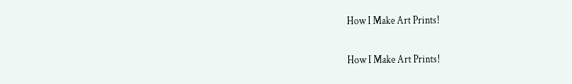How I Make Art Prints!

How I Make Art Prints!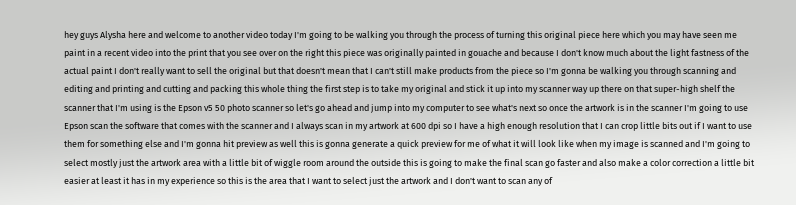hey guys Alysha here and welcome to another video today I'm going to be walking you through the process of turning this original piece here which you may have seen me paint in a recent video into the print that you see over on the right this piece was originally painted in gouache and because I don't know much about the light fastness of the actual paint I don't really want to sell the original but that doesn't mean that I can't still make products from the piece so I'm gonna be walking you through scanning and editing and printing and cutting and packing this whole thing the first step is to take my original and stick it up into my scanner way up there on that super-high shelf the scanner that I'm using is the Epson v5 50 photo scanner so let's go ahead and jump into my computer to see what's next so once the artwork is in the scanner I'm going to use Epson scan the software that comes with the scanner and I always scan in my artwork at 600 dpi so I have a high enough resolution that I can crop little bits out if I want to use them for something else and I'm gonna hit preview as well this is gonna generate a quick preview for me of what it will look like when my image is scanned and I'm going to select mostly just the artwork area with a little bit of wiggle room around the outside this is going to make the final scan go faster and also make a color correction a little bit easier at least it has in my experience so this is the area that I want to select just the artwork and I don't want to scan any of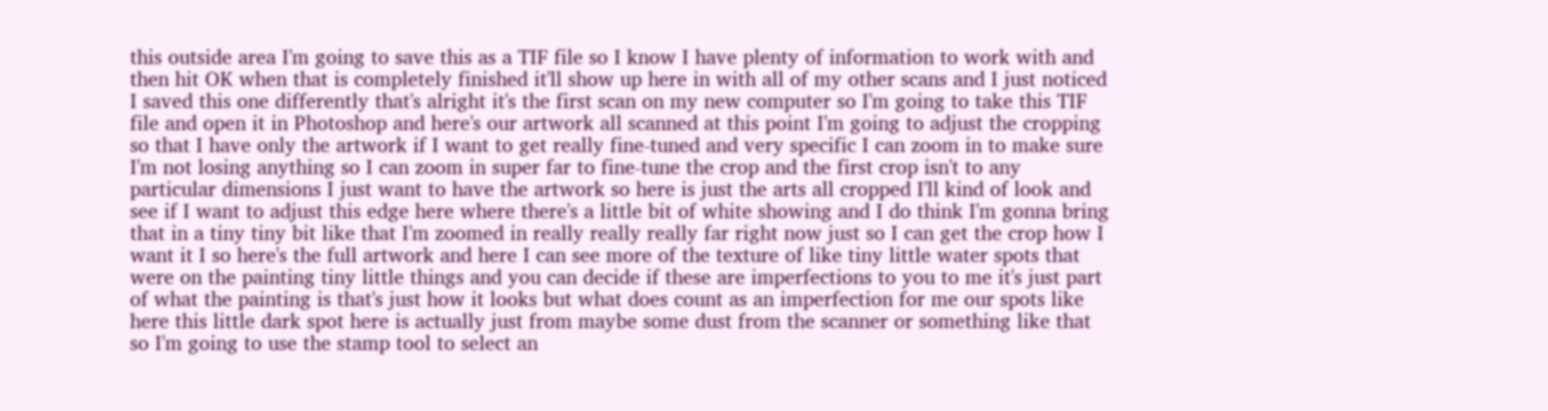this outside area I'm going to save this as a TIF file so I know I have plenty of information to work with and then hit OK when that is completely finished it'll show up here in with all of my other scans and I just noticed I saved this one differently that's alright it's the first scan on my new computer so I'm going to take this TIF file and open it in Photoshop and here's our artwork all scanned at this point I'm going to adjust the cropping so that I have only the artwork if I want to get really fine-tuned and very specific I can zoom in to make sure I'm not losing anything so I can zoom in super far to fine-tune the crop and the first crop isn't to any particular dimensions I just want to have the artwork so here is just the arts all cropped I'll kind of look and see if I want to adjust this edge here where there's a little bit of white showing and I do think I'm gonna bring that in a tiny tiny bit like that I'm zoomed in really really really far right now just so I can get the crop how I want it I so here's the full artwork and here I can see more of the texture of like tiny little water spots that were on the painting tiny little things and you can decide if these are imperfections to you to me it's just part of what the painting is that's just how it looks but what does count as an imperfection for me our spots like here this little dark spot here is actually just from maybe some dust from the scanner or something like that so I'm going to use the stamp tool to select an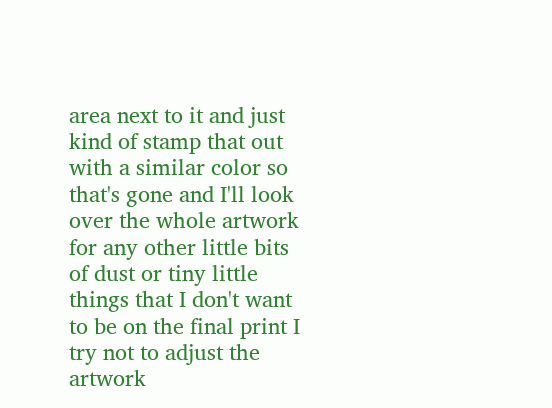area next to it and just kind of stamp that out with a similar color so that's gone and I'll look over the whole artwork for any other little bits of dust or tiny little things that I don't want to be on the final print I try not to adjust the artwork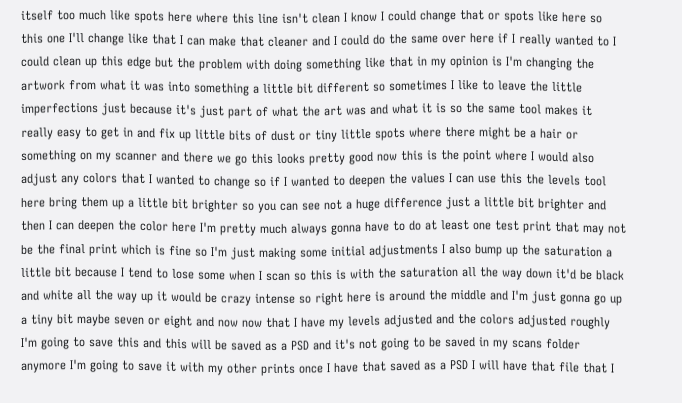itself too much like spots here where this line isn't clean I know I could change that or spots like here so this one I'll change like that I can make that cleaner and I could do the same over here if I really wanted to I could clean up this edge but the problem with doing something like that in my opinion is I'm changing the artwork from what it was into something a little bit different so sometimes I like to leave the little imperfections just because it's just part of what the art was and what it is so the same tool makes it really easy to get in and fix up little bits of dust or tiny little spots where there might be a hair or something on my scanner and there we go this looks pretty good now this is the point where I would also adjust any colors that I wanted to change so if I wanted to deepen the values I can use this the levels tool here bring them up a little bit brighter so you can see not a huge difference just a little bit brighter and then I can deepen the color here I'm pretty much always gonna have to do at least one test print that may not be the final print which is fine so I'm just making some initial adjustments I also bump up the saturation a little bit because I tend to lose some when I scan so this is with the saturation all the way down it'd be black and white all the way up it would be crazy intense so right here is around the middle and I'm just gonna go up a tiny bit maybe seven or eight and now now that I have my levels adjusted and the colors adjusted roughly I'm going to save this and this will be saved as a PSD and it's not going to be saved in my scans folder anymore I'm going to save it with my other prints once I have that saved as a PSD I will have that file that I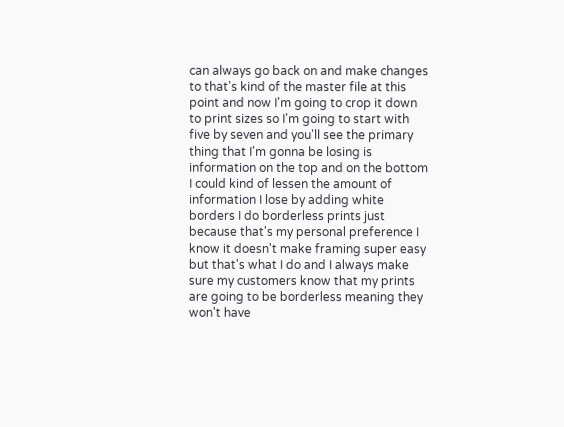can always go back on and make changes to that's kind of the master file at this point and now I'm going to crop it down to print sizes so I'm going to start with five by seven and you'll see the primary thing that I'm gonna be losing is information on the top and on the bottom I could kind of lessen the amount of information I lose by adding white borders I do borderless prints just because that's my personal preference I know it doesn't make framing super easy but that's what I do and I always make sure my customers know that my prints are going to be borderless meaning they won't have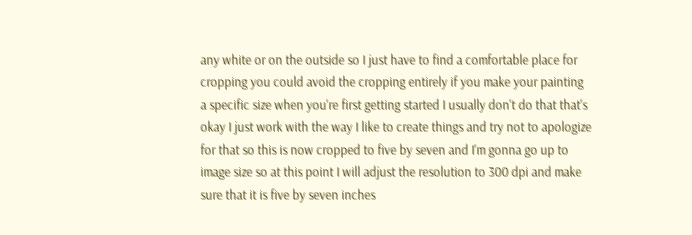any white or on the outside so I just have to find a comfortable place for cropping you could avoid the cropping entirely if you make your painting a specific size when you're first getting started I usually don't do that that's okay I just work with the way I like to create things and try not to apologize for that so this is now cropped to five by seven and I'm gonna go up to image size so at this point I will adjust the resolution to 300 dpi and make sure that it is five by seven inches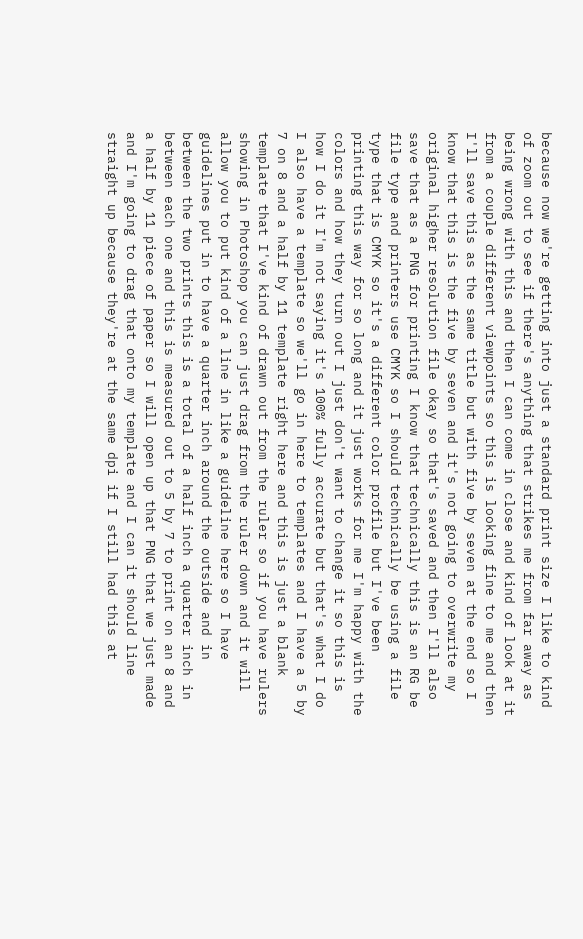because now we're getting into just a standard print size I like to kind of zoom out to see if there's anything that strikes me from far away as being wrong with this and then I can come in close and kind of look at it from a couple different viewpoints so this is looking fine to me and then I'll save this as the same title but with five by seven at the end so I know that this is the five by seven and it's not going to overwrite my original higher resolution file okay so that's saved and then I'll also save that as a PNG for printing I know that technically this is an RG be file type and printers use CMYK so I should technically be using a file type that is CMYK so it's a different color profile but I've been printing this way for so long and it just works for me I'm happy with the colors and how they turn out I just don't want to change it so this is how I do it I'm not saying it's 100% fully accurate but that's what I do I also have a template so we'll go in here to templates and I have a 5 by 7 on 8 and a half by 11 template right here and this is just a blank template that I've kind of drawn out from the ruler so if you have rulers showing in Photoshop you can just drag from the ruler down and it will allow you to put kind of a line in like a guideline here so I have guidelines put in to have a quarter inch around the outside and in between the two prints this is a total of a half inch a quarter inch in between each one and this is measured out to 5 by 7 to print on an 8 and a half by 11 piece of paper so I will open up that PNG that we just made and I'm going to drag that onto my template and I can it should line straight up because they're at the same dpi if I still had this at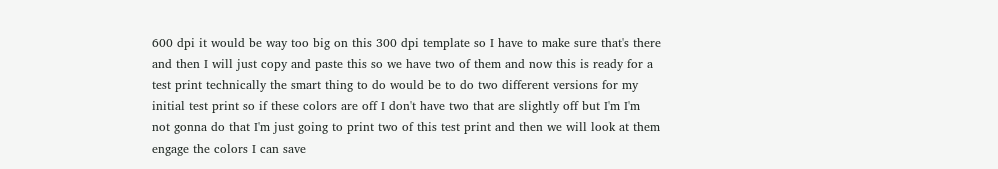600 dpi it would be way too big on this 300 dpi template so I have to make sure that's there and then I will just copy and paste this so we have two of them and now this is ready for a test print technically the smart thing to do would be to do two different versions for my initial test print so if these colors are off I don't have two that are slightly off but I'm I'm not gonna do that I'm just going to print two of this test print and then we will look at them engage the colors I can save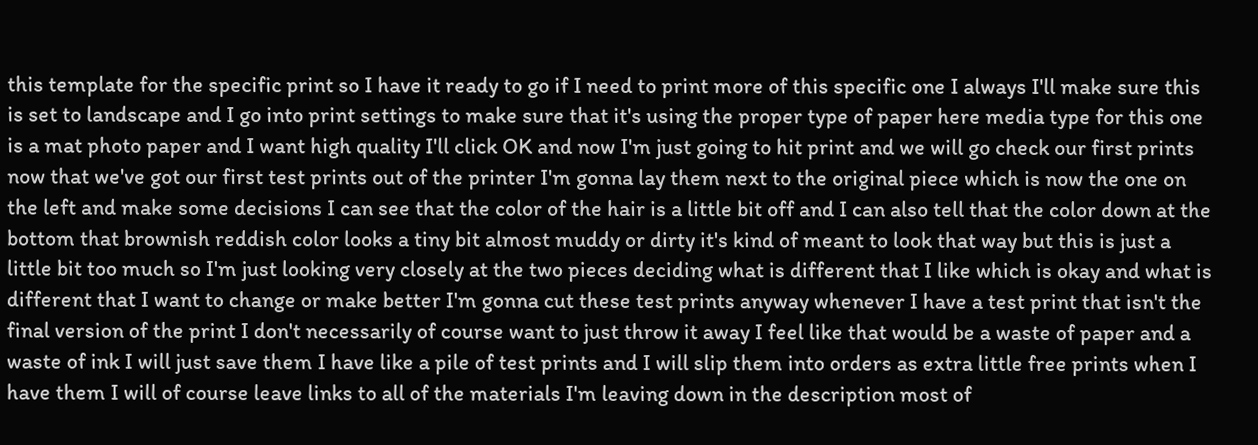this template for the specific print so I have it ready to go if I need to print more of this specific one I always I'll make sure this is set to landscape and I go into print settings to make sure that it's using the proper type of paper here media type for this one is a mat photo paper and I want high quality I'll click OK and now I'm just going to hit print and we will go check our first prints now that we've got our first test prints out of the printer I'm gonna lay them next to the original piece which is now the one on the left and make some decisions I can see that the color of the hair is a little bit off and I can also tell that the color down at the bottom that brownish reddish color looks a tiny bit almost muddy or dirty it's kind of meant to look that way but this is just a little bit too much so I'm just looking very closely at the two pieces deciding what is different that I like which is okay and what is different that I want to change or make better I'm gonna cut these test prints anyway whenever I have a test print that isn't the final version of the print I don't necessarily of course want to just throw it away I feel like that would be a waste of paper and a waste of ink I will just save them I have like a pile of test prints and I will slip them into orders as extra little free prints when I have them I will of course leave links to all of the materials I'm leaving down in the description most of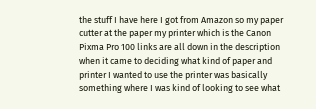the stuff I have here I got from Amazon so my paper cutter at the paper my printer which is the Canon Pixma Pro 100 links are all down in the description when it came to deciding what kind of paper and printer I wanted to use the printer was basically something where I was kind of looking to see what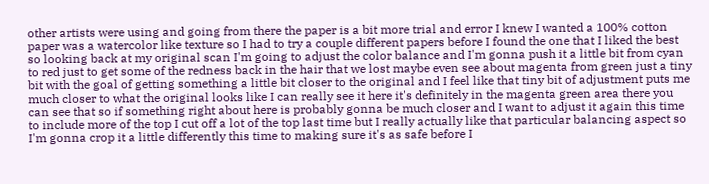other artists were using and going from there the paper is a bit more trial and error I knew I wanted a 100% cotton paper was a watercolor like texture so I had to try a couple different papers before I found the one that I liked the best so looking back at my original scan I'm going to adjust the color balance and I'm gonna push it a little bit from cyan to red just to get some of the redness back in the hair that we lost maybe even see about magenta from green just a tiny bit with the goal of getting something a little bit closer to the original and I feel like that tiny bit of adjustment puts me much closer to what the original looks like I can really see it here it's definitely in the magenta green area there you can see that so if something right about here is probably gonna be much closer and I want to adjust it again this time to include more of the top I cut off a lot of the top last time but I really actually like that particular balancing aspect so I'm gonna crop it a little differently this time to making sure it's as safe before I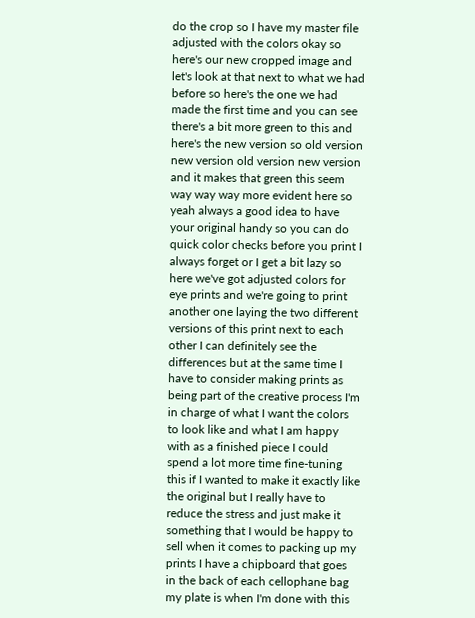do the crop so I have my master file adjusted with the colors okay so here's our new cropped image and let's look at that next to what we had before so here's the one we had made the first time and you can see there's a bit more green to this and here's the new version so old version new version old version new version and it makes that green this seem way way way more evident here so yeah always a good idea to have your original handy so you can do quick color checks before you print I always forget or I get a bit lazy so here we've got adjusted colors for eye prints and we're going to print another one laying the two different versions of this print next to each other I can definitely see the differences but at the same time I have to consider making prints as being part of the creative process I'm in charge of what I want the colors to look like and what I am happy with as a finished piece I could spend a lot more time fine-tuning this if I wanted to make it exactly like the original but I really have to reduce the stress and just make it something that I would be happy to sell when it comes to packing up my prints I have a chipboard that goes in the back of each cellophane bag my plate is when I'm done with this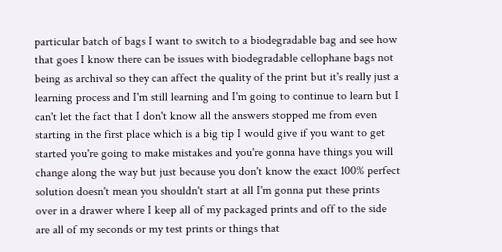particular batch of bags I want to switch to a biodegradable bag and see how that goes I know there can be issues with biodegradable cellophane bags not being as archival so they can affect the quality of the print but it's really just a learning process and I'm still learning and I'm going to continue to learn but I can't let the fact that I don't know all the answers stopped me from even starting in the first place which is a big tip I would give if you want to get started you're going to make mistakes and you're gonna have things you will change along the way but just because you don't know the exact 100% perfect solution doesn't mean you shouldn't start at all I'm gonna put these prints over in a drawer where I keep all of my packaged prints and off to the side are all of my seconds or my test prints or things that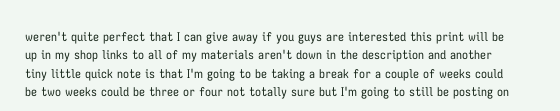weren't quite perfect that I can give away if you guys are interested this print will be up in my shop links to all of my materials aren't down in the description and another tiny little quick note is that I'm going to be taking a break for a couple of weeks could be two weeks could be three or four not totally sure but I'm going to still be posting on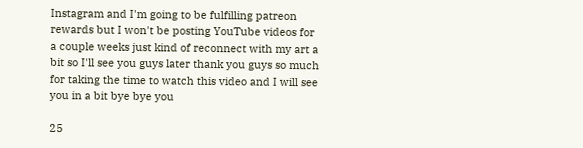Instagram and I'm going to be fulfilling patreon rewards but I won't be posting YouTube videos for a couple weeks just kind of reconnect with my art a bit so I'll see you guys later thank you guys so much for taking the time to watch this video and I will see you in a bit bye bye you

25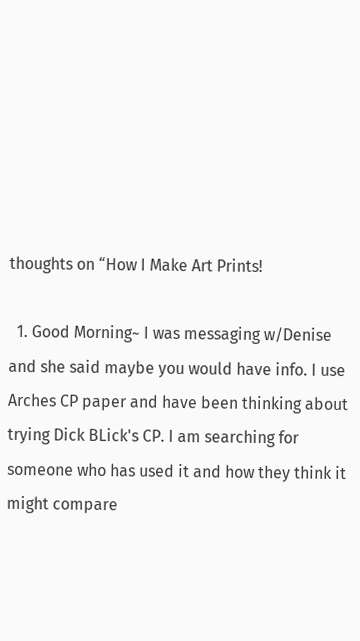thoughts on “How I Make Art Prints!

  1. Good Morning~ I was messaging w/Denise and she said maybe you would have info. I use Arches CP paper and have been thinking about trying Dick BLick's CP. I am searching for someone who has used it and how they think it might compare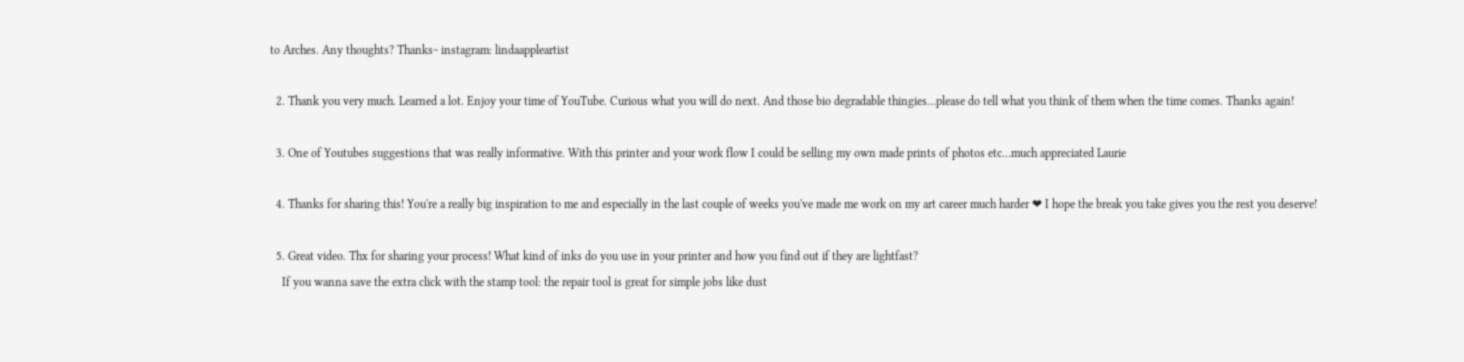to Arches. Any thoughts? Thanks~ instagram: lindaappleartist

  2. Thank you very much. Learned a lot. Enjoy your time of YouTube. Curious what you will do next. And those bio degradable thingies…please do tell what you think of them when the time comes. Thanks again!

  3. One of Youtubes suggestions that was really informative. With this printer and your work flow I could be selling my own made prints of photos etc…much appreciated Laurie

  4. Thanks for sharing this! You're a really big inspiration to me and especially in the last couple of weeks you've made me work on my art career much harder ❤ I hope the break you take gives you the rest you deserve!

  5. Great video. Thx for sharing your process! What kind of inks do you use in your printer and how you find out if they are lightfast?
    If you wanna save the extra click with the stamp tool: the repair tool is great for simple jobs like dust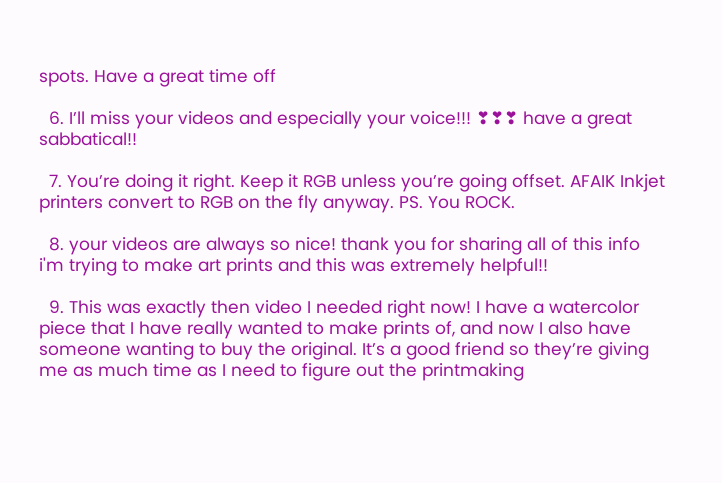spots. Have a great time off

  6. I’ll miss your videos and especially your voice!!! ❣❣❣ have a great sabbatical!!

  7. You’re doing it right. Keep it RGB unless you’re going offset. AFAIK Inkjet printers convert to RGB on the fly anyway. PS. You ROCK.

  8. your videos are always so nice! thank you for sharing all of this info i'm trying to make art prints and this was extremely helpful!!

  9. This was exactly then video I needed right now! I have a watercolor piece that I have really wanted to make prints of, and now I also have someone wanting to buy the original. It’s a good friend so they’re giving me as much time as I need to figure out the printmaking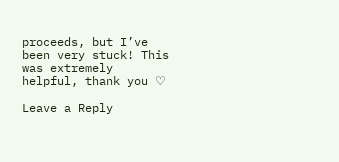proceeds, but I’ve been very stuck! This was extremely helpful, thank you ♡

Leave a Reply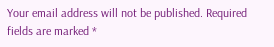Your email address will not be published. Required fields are marked *